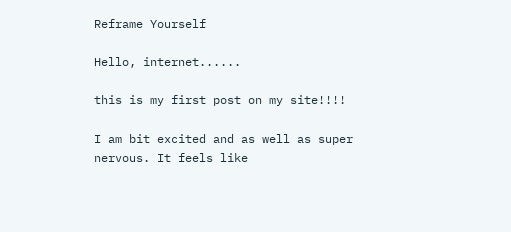Reframe Yourself

Hello, internet......

this is my first post on my site!!!!

I am bit excited and as well as super nervous. It feels like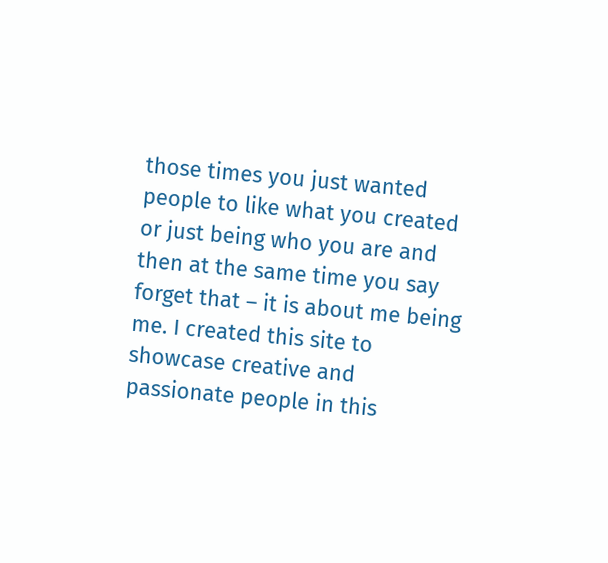those times you just wanted people to like what you created or just being who you are and then at the same time you say forget that – it is about me being me. I created this site to showcase creative and passionate people in this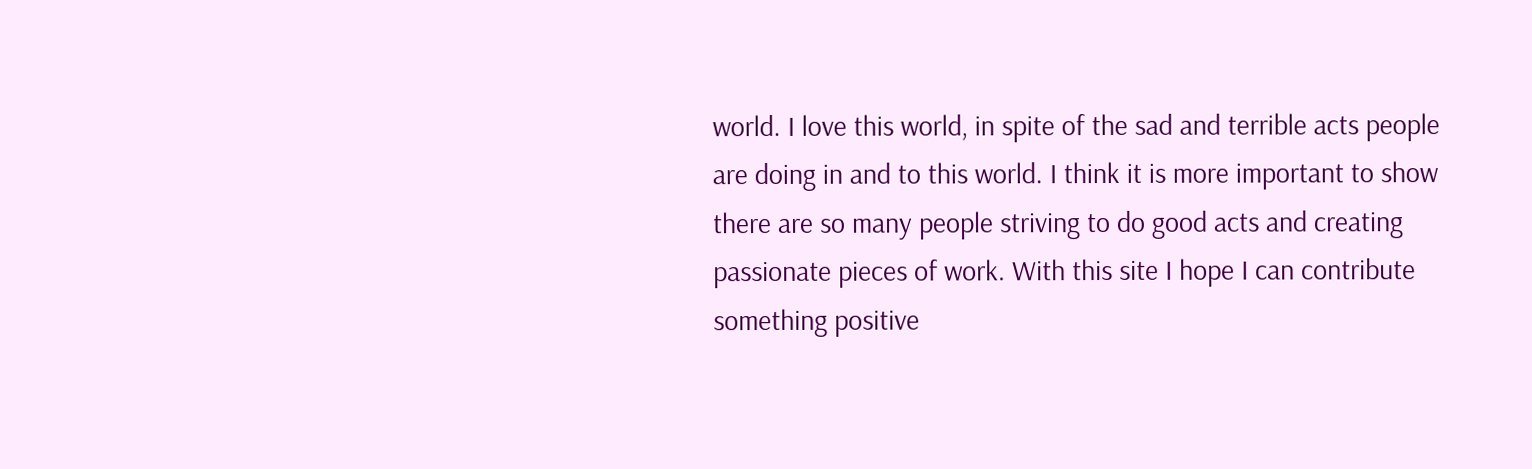world. I love this world, in spite of the sad and terrible acts people are doing in and to this world. I think it is more important to show there are so many people striving to do good acts and creating passionate pieces of work. With this site I hope I can contribute something positive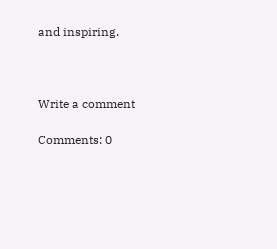and inspiring.



Write a comment

Comments: 0